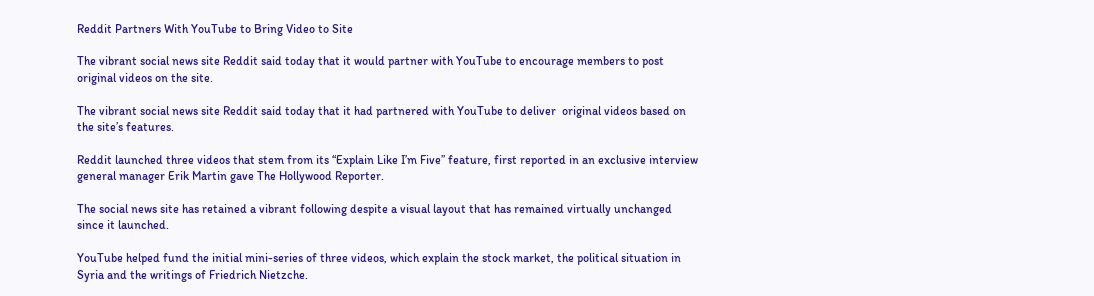Reddit Partners With YouTube to Bring Video to Site

The vibrant social news site Reddit said today that it would partner with YouTube to encourage members to post original videos on the site.

The vibrant social news site Reddit said today that it had partnered with YouTube to deliver  original videos based on the site’s features.

Reddit launched three videos that stem from its “Explain Like I’m Five” feature, first reported in an exclusive interview general manager Erik Martin gave The Hollywood Reporter.

The social news site has retained a vibrant following despite a visual layout that has remained virtually unchanged since it launched.

YouTube helped fund the initial mini-series of three videos, which explain the stock market, the political situation in Syria and the writings of Friedrich Nietzche.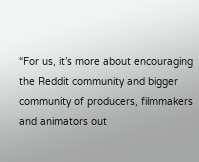“For us, it’s more about encouraging the Reddit community and bigger community of producers, filmmakers and animators out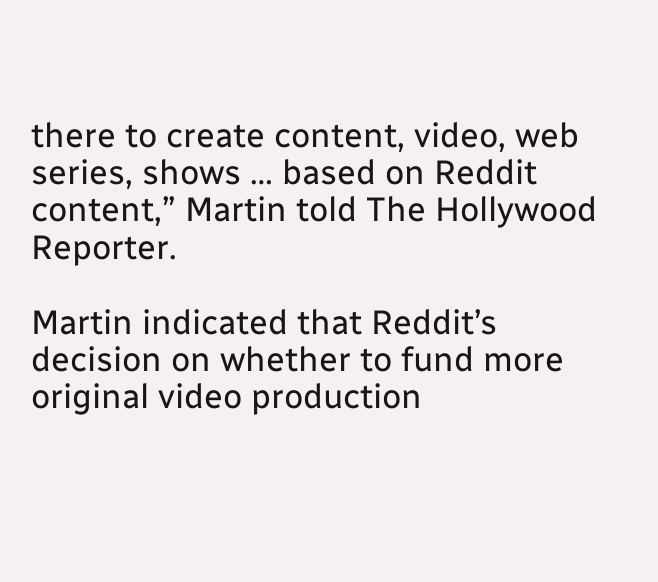there to create content, video, web series, shows … based on Reddit content,” Martin told The Hollywood Reporter.

Martin indicated that Reddit’s decision on whether to fund more original video production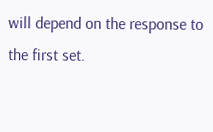will depend on the response to the first set.